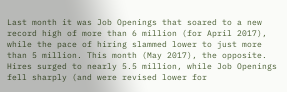Last month it was Job Openings that soared to a new record high of more than 6 million (for April 2017), while the pace of hiring slammed lower to just more than 5 million. This month (May 2017), the opposite. Hires surged to nearly 5.5 million, while Job Openings fell sharply (and were revised lower for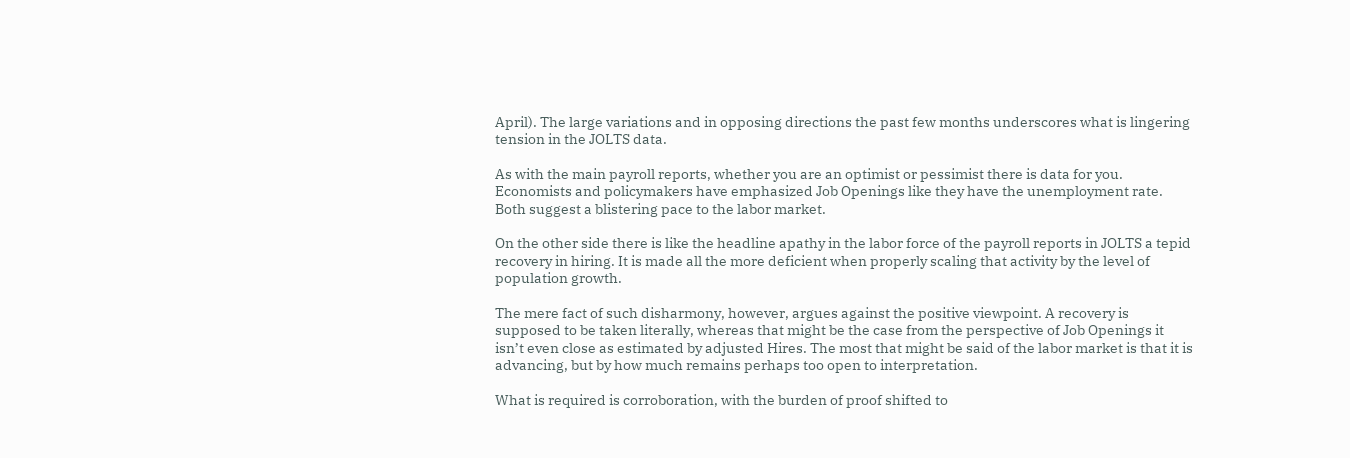April). The large variations and in opposing directions the past few months underscores what is lingering tension in the JOLTS data.

As with the main payroll reports, whether you are an optimist or pessimist there is data for you. Economists and policymakers have emphasized Job Openings like they have the unemployment rate. Both suggest a blistering pace to the labor market.

On the other side there is like the headline apathy in the labor force of the payroll reports in JOLTS a tepid recovery in hiring. It is made all the more deficient when properly scaling that activity by the level of population growth.

The mere fact of such disharmony, however, argues against the positive viewpoint. A recovery is supposed to be taken literally, whereas that might be the case from the perspective of Job Openings it isn’t even close as estimated by adjusted Hires. The most that might be said of the labor market is that it is advancing, but by how much remains perhaps too open to interpretation.

What is required is corroboration, with the burden of proof shifted to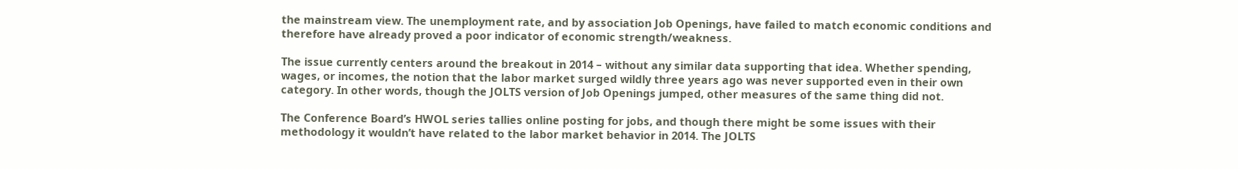the mainstream view. The unemployment rate, and by association Job Openings, have failed to match economic conditions and therefore have already proved a poor indicator of economic strength/weakness.

The issue currently centers around the breakout in 2014 – without any similar data supporting that idea. Whether spending, wages, or incomes, the notion that the labor market surged wildly three years ago was never supported even in their own category. In other words, though the JOLTS version of Job Openings jumped, other measures of the same thing did not.

The Conference Board’s HWOL series tallies online posting for jobs, and though there might be some issues with their methodology it wouldn’t have related to the labor market behavior in 2014. The JOLTS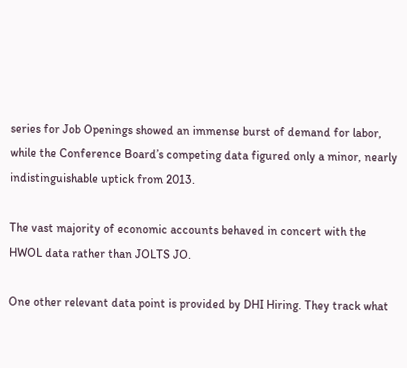series for Job Openings showed an immense burst of demand for labor, while the Conference Board’s competing data figured only a minor, nearly indistinguishable uptick from 2013.

The vast majority of economic accounts behaved in concert with the HWOL data rather than JOLTS JO.

One other relevant data point is provided by DHI Hiring. They track what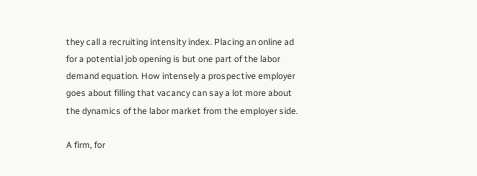they call a recruiting intensity index. Placing an online ad for a potential job opening is but one part of the labor demand equation. How intensely a prospective employer goes about filling that vacancy can say a lot more about the dynamics of the labor market from the employer side.

A firm, for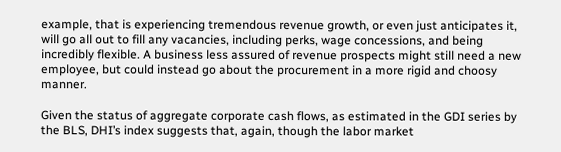example, that is experiencing tremendous revenue growth, or even just anticipates it, will go all out to fill any vacancies, including perks, wage concessions, and being incredibly flexible. A business less assured of revenue prospects might still need a new employee, but could instead go about the procurement in a more rigid and choosy manner.

Given the status of aggregate corporate cash flows, as estimated in the GDI series by the BLS, DHI’s index suggests that, again, though the labor market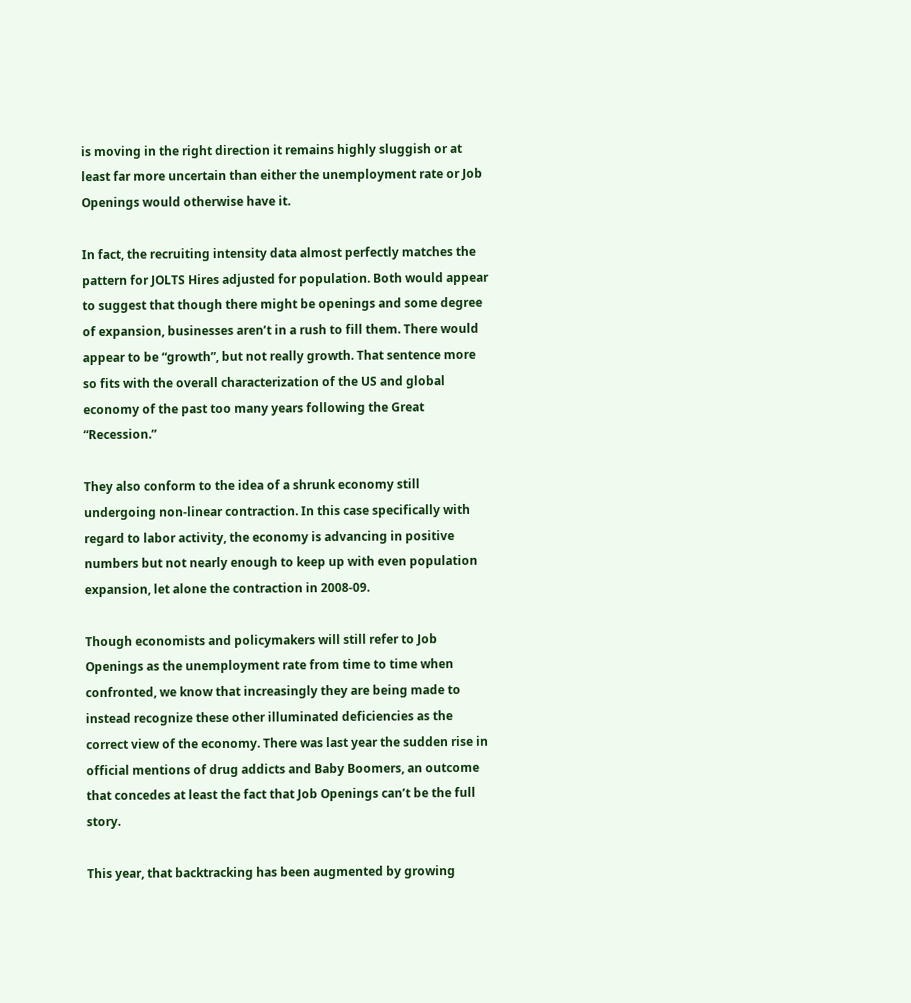is moving in the right direction it remains highly sluggish or at least far more uncertain than either the unemployment rate or Job Openings would otherwise have it.

In fact, the recruiting intensity data almost perfectly matches the pattern for JOLTS Hires adjusted for population. Both would appear to suggest that though there might be openings and some degree of expansion, businesses aren’t in a rush to fill them. There would appear to be “growth”, but not really growth. That sentence more so fits with the overall characterization of the US and global economy of the past too many years following the Great “Recession.”

They also conform to the idea of a shrunk economy still undergoing non-linear contraction. In this case specifically with regard to labor activity, the economy is advancing in positive numbers but not nearly enough to keep up with even population expansion, let alone the contraction in 2008-09.

Though economists and policymakers will still refer to Job Openings as the unemployment rate from time to time when confronted, we know that increasingly they are being made to instead recognize these other illuminated deficiencies as the correct view of the economy. There was last year the sudden rise in official mentions of drug addicts and Baby Boomers, an outcome that concedes at least the fact that Job Openings can’t be the full story.

This year, that backtracking has been augmented by growing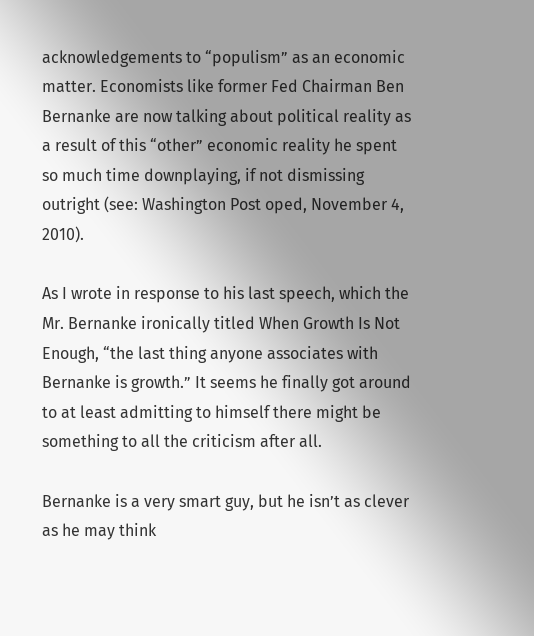acknowledgements to “populism” as an economic matter. Economists like former Fed Chairman Ben Bernanke are now talking about political reality as a result of this “other” economic reality he spent so much time downplaying, if not dismissing outright (see: Washington Post oped, November 4, 2010).

As I wrote in response to his last speech, which the Mr. Bernanke ironically titled When Growth Is Not Enough, “the last thing anyone associates with Bernanke is growth.” It seems he finally got around to at least admitting to himself there might be something to all the criticism after all.

Bernanke is a very smart guy, but he isn’t as clever as he may think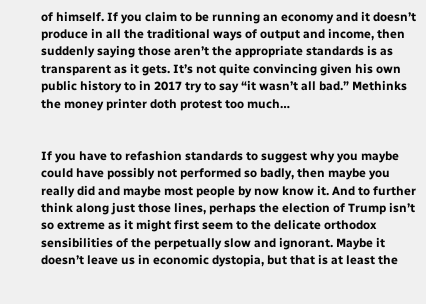of himself. If you claim to be running an economy and it doesn’t produce in all the traditional ways of output and income, then suddenly saying those aren’t the appropriate standards is as transparent as it gets. It’s not quite convincing given his own public history to in 2017 try to say “it wasn’t all bad.” Methinks the money printer doth protest too much…


If you have to refashion standards to suggest why you maybe could have possibly not performed so badly, then maybe you really did and maybe most people by now know it. And to further think along just those lines, perhaps the election of Trump isn’t so extreme as it might first seem to the delicate orthodox sensibilities of the perpetually slow and ignorant. Maybe it doesn’t leave us in economic dystopia, but that is at least the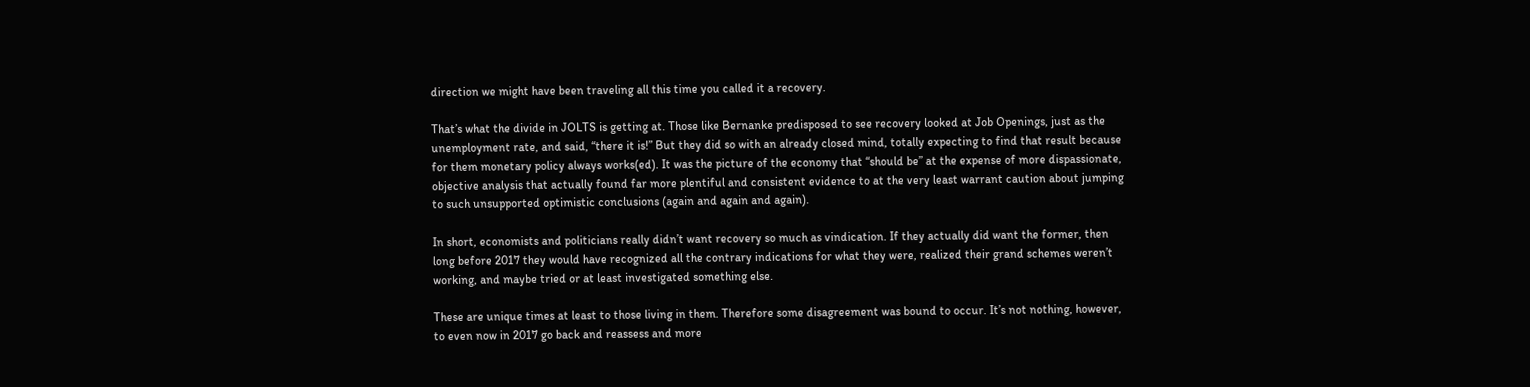direction we might have been traveling all this time you called it a recovery.

That’s what the divide in JOLTS is getting at. Those like Bernanke predisposed to see recovery looked at Job Openings, just as the unemployment rate, and said, “there it is!” But they did so with an already closed mind, totally expecting to find that result because for them monetary policy always works(ed). It was the picture of the economy that “should be” at the expense of more dispassionate, objective analysis that actually found far more plentiful and consistent evidence to at the very least warrant caution about jumping to such unsupported optimistic conclusions (again and again and again).

In short, economists and politicians really didn’t want recovery so much as vindication. If they actually did want the former, then long before 2017 they would have recognized all the contrary indications for what they were, realized their grand schemes weren’t working, and maybe tried or at least investigated something else.

These are unique times at least to those living in them. Therefore some disagreement was bound to occur. It’s not nothing, however, to even now in 2017 go back and reassess and more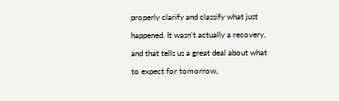properly clarify and classify what just happened. It wasn’t actually a recovery, and that tells us a great deal about what to expect for tomorrow,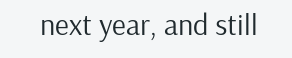next year, and still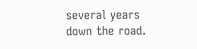several years down the road.